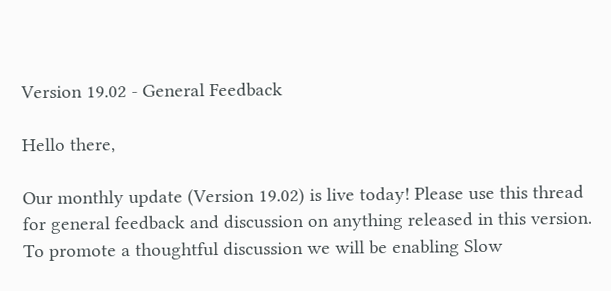Version 19.02 - General Feedback

Hello there,

Our monthly update (Version 19.02) is live today! Please use this thread for general feedback and discussion on anything released in this version. To promote a thoughtful discussion we will be enabling Slow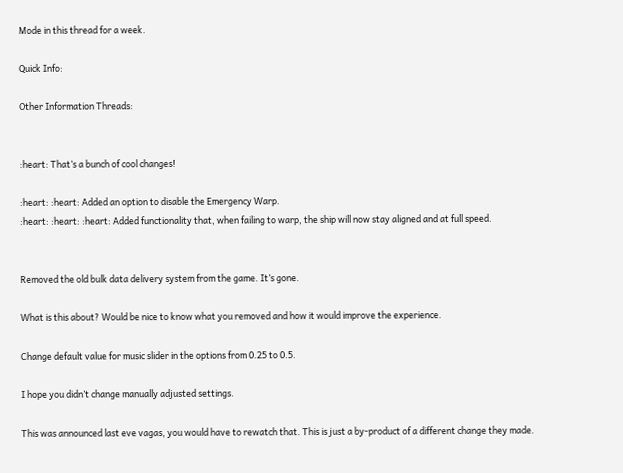Mode in this thread for a week.

Quick Info:

Other Information Threads:


:heart: That’s a bunch of cool changes!

:heart: :heart: Added an option to disable the Emergency Warp.
:heart: :heart: :heart: Added functionality that, when failing to warp, the ship will now stay aligned and at full speed.


Removed the old bulk data delivery system from the game. It’s gone.

What is this about? Would be nice to know what you removed and how it would improve the experience.

Change default value for music slider in the options from 0.25 to 0.5.

I hope you didn’t change manually adjusted settings.

This was announced last eve vagas, you would have to rewatch that. This is just a by-product of a different change they made.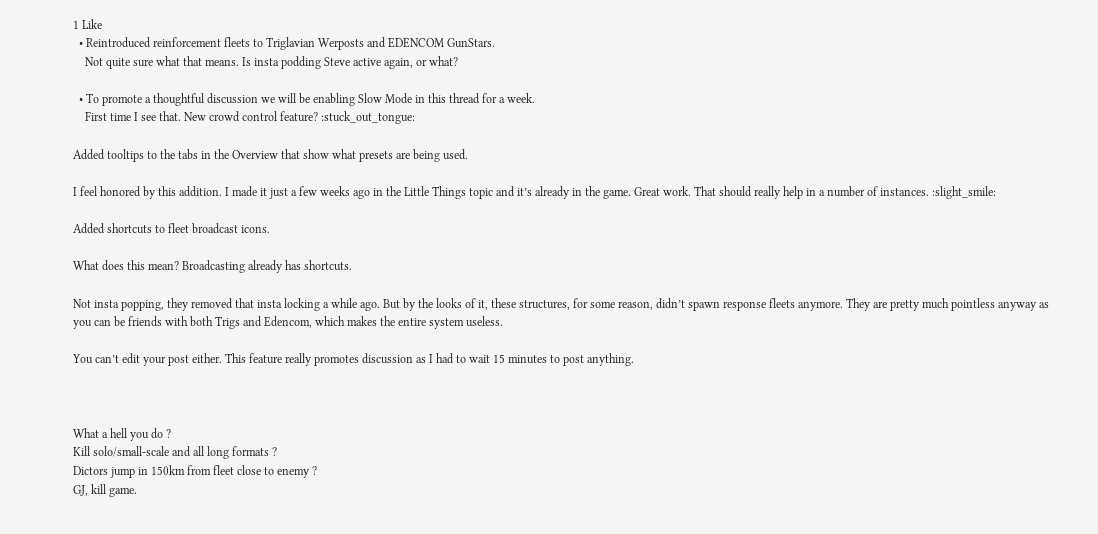1 Like
  • Reintroduced reinforcement fleets to Triglavian Werposts and EDENCOM GunStars.
    Not quite sure what that means. Is insta podding Steve active again, or what?

  • To promote a thoughtful discussion we will be enabling Slow Mode in this thread for a week.
    First time I see that. New crowd control feature? :stuck_out_tongue:

Added tooltips to the tabs in the Overview that show what presets are being used.

I feel honored by this addition. I made it just a few weeks ago in the Little Things topic and it’s already in the game. Great work. That should really help in a number of instances. :slight_smile:

Added shortcuts to fleet broadcast icons.

What does this mean? Broadcasting already has shortcuts.

Not insta popping, they removed that insta locking a while ago. But by the looks of it, these structures, for some reason, didn’t spawn response fleets anymore. They are pretty much pointless anyway as you can be friends with both Trigs and Edencom, which makes the entire system useless.

You can’t edit your post either. This feature really promotes discussion as I had to wait 15 minutes to post anything.



What a hell you do ?
Kill solo/small-scale and all long formats ?
Dictors jump in 150km from fleet close to enemy ?
GJ, kill game.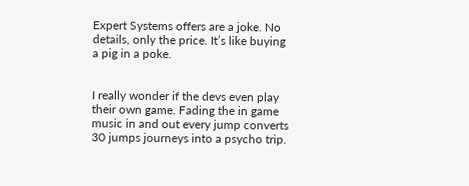Expert Systems offers are a joke. No details, only the price. It’s like buying a pig in a poke.


I really wonder if the devs even play their own game. Fading the in game music in and out every jump converts 30 jumps journeys into a psycho trip.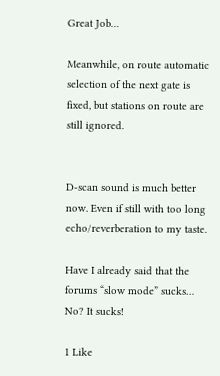Great Job…

Meanwhile, on route automatic selection of the next gate is fixed, but stations on route are still ignored.


D-scan sound is much better now. Even if still with too long echo/reverberation to my taste.

Have I already said that the forums “slow mode” sucks… No? It sucks!

1 Like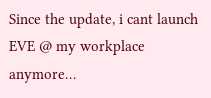Since the update, i cant launch EVE @ my workplace anymore…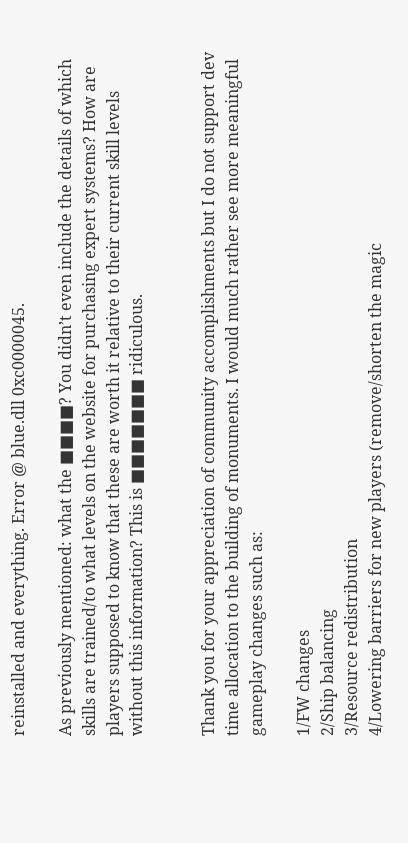reinstalled and everything. Error @ blue.dll 0xc0000045.

As previously mentioned: what the ■■■■? You didn’t even include the details of which skills are trained/to what levels on the website for purchasing expert systems? How are players supposed to know that these are worth it relative to their current skill levels without this information? This is ■■■■■■■ ridiculous.


Thank you for your appreciation of community accomplishments but I do not support dev time allocation to the building of monuments. I would much rather see more meaningful gameplay changes such as:

1/FW changes
2/Ship balancing
3/Resource redistribution
4/Lowering barriers for new players (remove/shorten the magic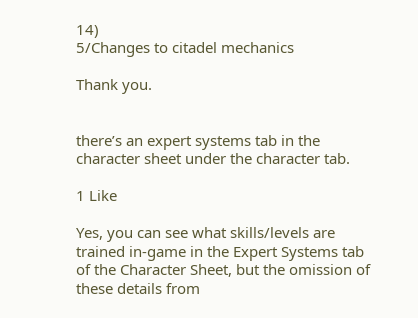14)
5/Changes to citadel mechanics

Thank you.


there’s an expert systems tab in the character sheet under the character tab.

1 Like

Yes, you can see what skills/levels are trained in-game in the Expert Systems tab of the Character Sheet, but the omission of these details from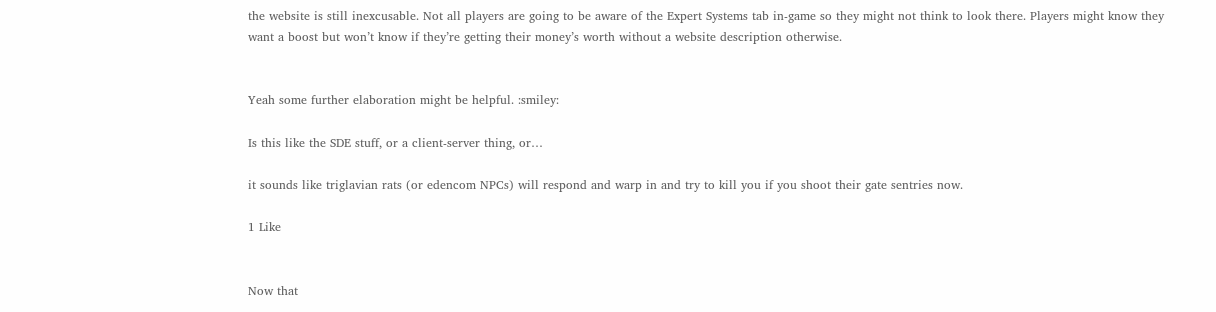the website is still inexcusable. Not all players are going to be aware of the Expert Systems tab in-game so they might not think to look there. Players might know they want a boost but won’t know if they’re getting their money’s worth without a website description otherwise.


Yeah some further elaboration might be helpful. :smiley:

Is this like the SDE stuff, or a client-server thing, or…

it sounds like triglavian rats (or edencom NPCs) will respond and warp in and try to kill you if you shoot their gate sentries now.

1 Like


Now that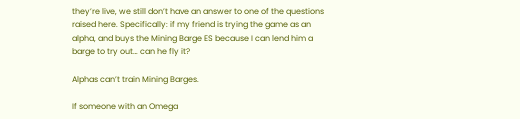they’re live, we still don’t have an answer to one of the questions raised here. Specifically: if my friend is trying the game as an alpha, and buys the Mining Barge ES because I can lend him a barge to try out… can he fly it?

Alphas can’t train Mining Barges.

If someone with an Omega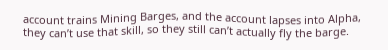account trains Mining Barges, and the account lapses into Alpha, they can’t use that skill, so they still can’t actually fly the barge.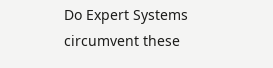Do Expert Systems circumvent these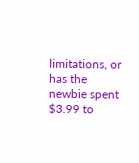limitations, or has the newbie spent $3.99 to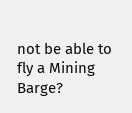not be able to fly a Mining Barge?